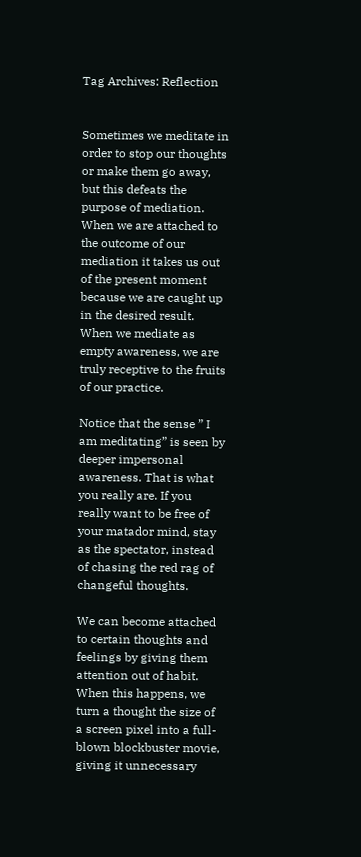Tag Archives: Reflection


Sometimes we meditate in order to stop our thoughts or make them go away, but this defeats the purpose of mediation. When we are attached to the outcome of our mediation it takes us out of the present moment because we are caught up in the desired result. When we mediate as empty awareness, we are truly receptive to the fruits of our practice.

Notice that the sense ” I am meditating” is seen by deeper impersonal awareness. That is what you really are. If you really want to be free of your matador mind, stay as the spectator, instead of chasing the red rag of changeful thoughts.

We can become attached to certain thoughts and feelings by giving them attention out of habit. When this happens, we turn a thought the size of a screen pixel into a full-blown blockbuster movie, giving it unnecessary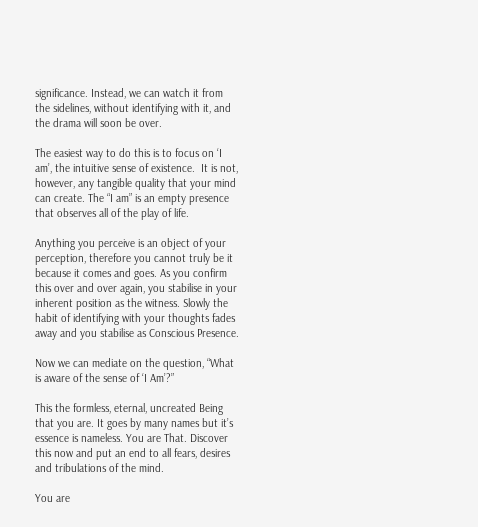significance. Instead, we can watch it from the sidelines, without identifying with it, and the drama will soon be over.

The easiest way to do this is to focus on ‘I am’, the intuitive sense of existence.  It is not, however, any tangible quality that your mind can create. The “I am” is an empty presence that observes all of the play of life.

Anything you perceive is an object of your perception, therefore you cannot truly be it because it comes and goes. As you confirm this over and over again, you stabilise in your inherent position as the witness. Slowly the habit of identifying with your thoughts fades away and you stabilise as Conscious Presence.

Now we can mediate on the question, “What is aware of the sense of ‘I Am’?”

This the formless, eternal, uncreated Being that you are. It goes by many names but it’s essence is nameless. You are That. Discover this now and put an end to all fears, desires and tribulations of the mind.

You are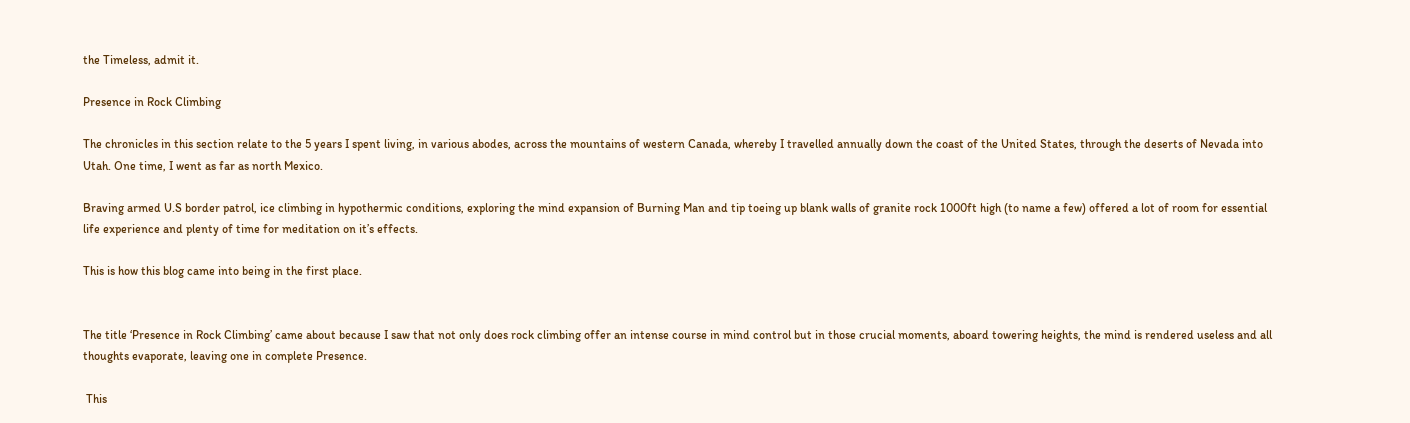the Timeless, admit it.

Presence in Rock Climbing

The chronicles in this section relate to the 5 years I spent living, in various abodes, across the mountains of western Canada, whereby I travelled annually down the coast of the United States, through the deserts of Nevada into Utah. One time, I went as far as north Mexico.

Braving armed U.S border patrol, ice climbing in hypothermic conditions, exploring the mind expansion of Burning Man and tip toeing up blank walls of granite rock 1000ft high (to name a few) offered a lot of room for essential life experience and plenty of time for meditation on it’s effects.

This is how this blog came into being in the first place.


The title ‘Presence in Rock Climbing’ came about because I saw that not only does rock climbing offer an intense course in mind control but in those crucial moments, aboard towering heights, the mind is rendered useless and all thoughts evaporate, leaving one in complete Presence.

 This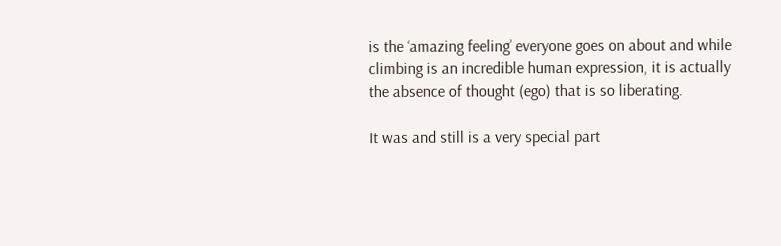is the ‘amazing feeling’ everyone goes on about and while climbing is an incredible human expression, it is actually the absence of thought (ego) that is so liberating.

It was and still is a very special part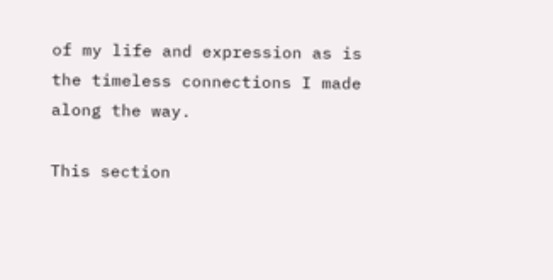of my life and expression as is the timeless connections I made along the way.

This section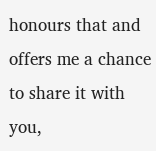honours that and offers me a chance to share it with you,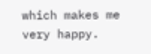which makes me very happy.